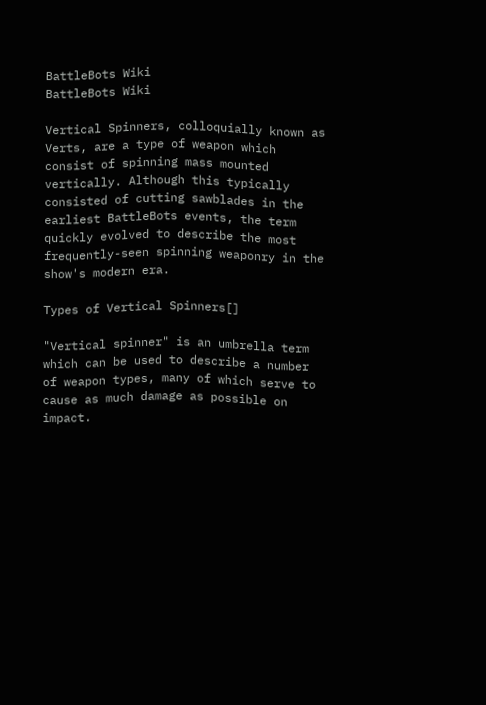BattleBots Wiki
BattleBots Wiki

Vertical Spinners, colloquially known as Verts, are a type of weapon which consist of spinning mass mounted vertically. Although this typically consisted of cutting sawblades in the earliest BattleBots events, the term quickly evolved to describe the most frequently-seen spinning weaponry in the show's modern era.

Types of Vertical Spinners[]

"Vertical spinner" is an umbrella term which can be used to describe a number of weapon types, many of which serve to cause as much damage as possible on impact.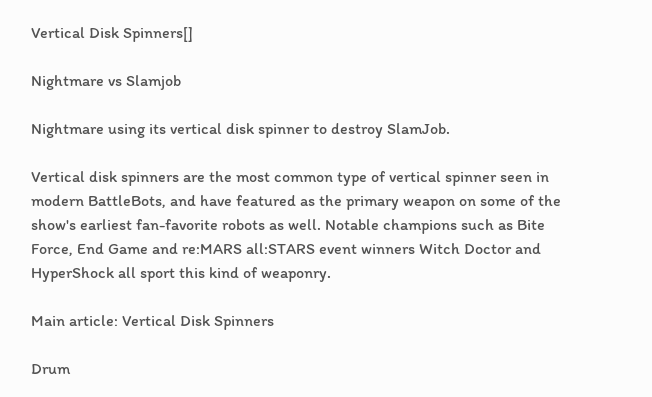Vertical Disk Spinners[]

Nightmare vs Slamjob

Nightmare using its vertical disk spinner to destroy SlamJob.

Vertical disk spinners are the most common type of vertical spinner seen in modern BattleBots, and have featured as the primary weapon on some of the show's earliest fan-favorite robots as well. Notable champions such as Bite Force, End Game and re:MARS all:STARS event winners Witch Doctor and HyperShock all sport this kind of weaponry.

Main article: Vertical Disk Spinners

Drum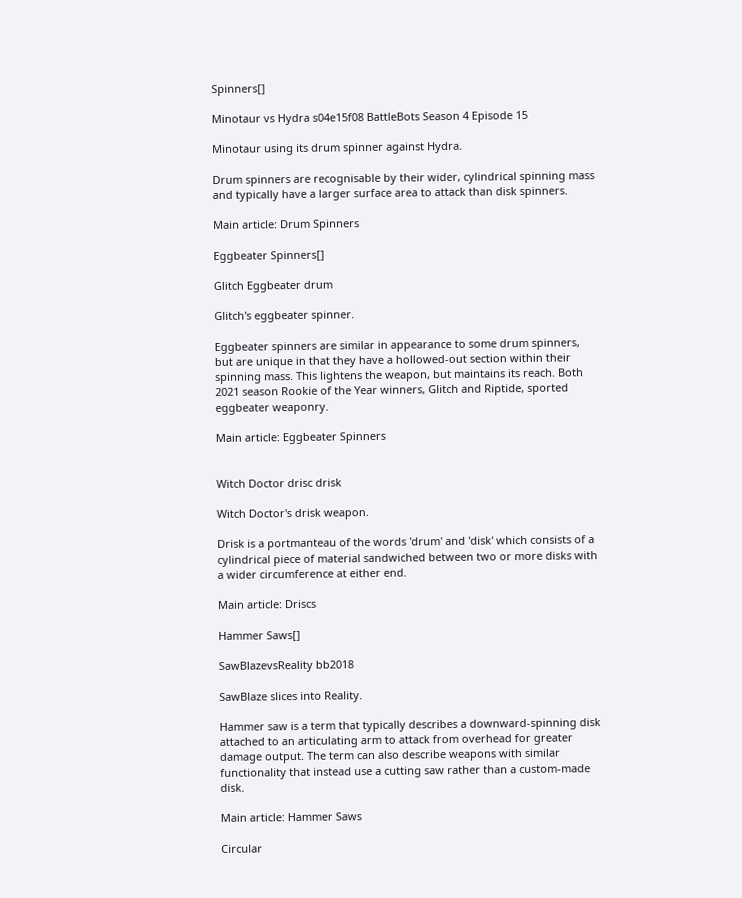Spinners[]

Minotaur vs Hydra s04e15f08 BattleBots Season 4 Episode 15

Minotaur using its drum spinner against Hydra.

Drum spinners are recognisable by their wider, cylindrical spinning mass and typically have a larger surface area to attack than disk spinners.

Main article: Drum Spinners

Eggbeater Spinners[]

Glitch Eggbeater drum

Glitch's eggbeater spinner.

Eggbeater spinners are similar in appearance to some drum spinners, but are unique in that they have a hollowed-out section within their spinning mass. This lightens the weapon, but maintains its reach. Both 2021 season Rookie of the Year winners, Glitch and Riptide, sported eggbeater weaponry.

Main article: Eggbeater Spinners


Witch Doctor drisc drisk

Witch Doctor's drisk weapon.

Drisk is a portmanteau of the words 'drum' and 'disk' which consists of a cylindrical piece of material sandwiched between two or more disks with a wider circumference at either end.

Main article: Driscs

Hammer Saws[]

SawBlazevsReality bb2018

SawBlaze slices into Reality.

Hammer saw is a term that typically describes a downward-spinning disk attached to an articulating arm to attack from overhead for greater damage output. The term can also describe weapons with similar functionality that instead use a cutting saw rather than a custom-made disk.

Main article: Hammer Saws

Circular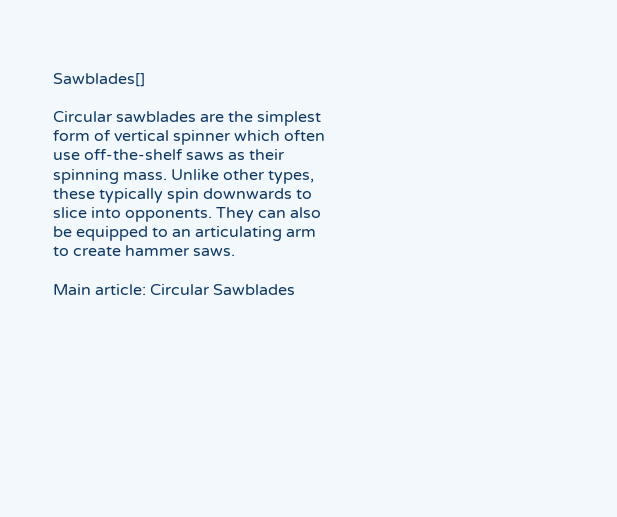Sawblades[]

Circular sawblades are the simplest form of vertical spinner which often use off-the-shelf saws as their spinning mass. Unlike other types, these typically spin downwards to slice into opponents. They can also be equipped to an articulating arm to create hammer saws.

Main article: Circular Sawblades